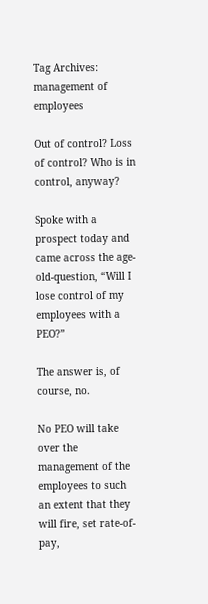Tag Archives: management of employees

Out of control? Loss of control? Who is in control, anyway?

Spoke with a prospect today and came across the age-old-question, “Will I lose control of my employees with a PEO?”

The answer is, of course, no.

No PEO will take over the management of the employees to such an extent that they will fire, set rate-of-pay,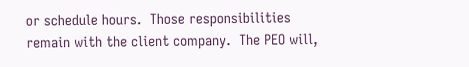or schedule hours.  Those responsibilities remain with the client company.  The PEO will,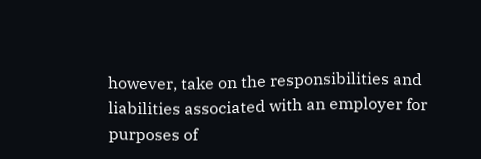however, take on the responsibilities and liabilities associated with an employer for purposes of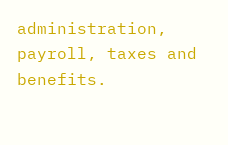administration, payroll, taxes and benefits.